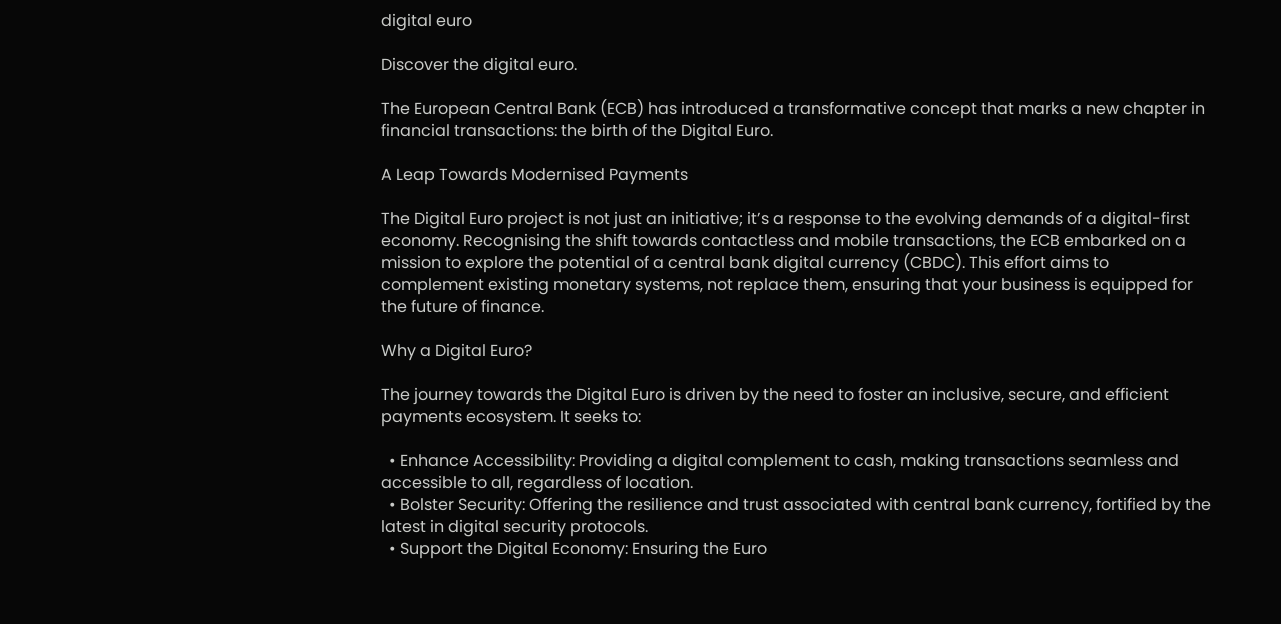digital euro

Discover the digital euro.

The European Central Bank (ECB) has introduced a transformative concept that marks a new chapter in financial transactions: the birth of the Digital Euro.

A Leap Towards Modernised Payments

The Digital Euro project is not just an initiative; it’s a response to the evolving demands of a digital-first economy. Recognising the shift towards contactless and mobile transactions, the ECB embarked on a mission to explore the potential of a central bank digital currency (CBDC). This effort aims to complement existing monetary systems, not replace them, ensuring that your business is equipped for the future of finance.

Why a Digital Euro?

The journey towards the Digital Euro is driven by the need to foster an inclusive, secure, and efficient payments ecosystem. It seeks to:

  • Enhance Accessibility: Providing a digital complement to cash, making transactions seamless and accessible to all, regardless of location.
  • Bolster Security: Offering the resilience and trust associated with central bank currency, fortified by the latest in digital security protocols.
  • Support the Digital Economy: Ensuring the Euro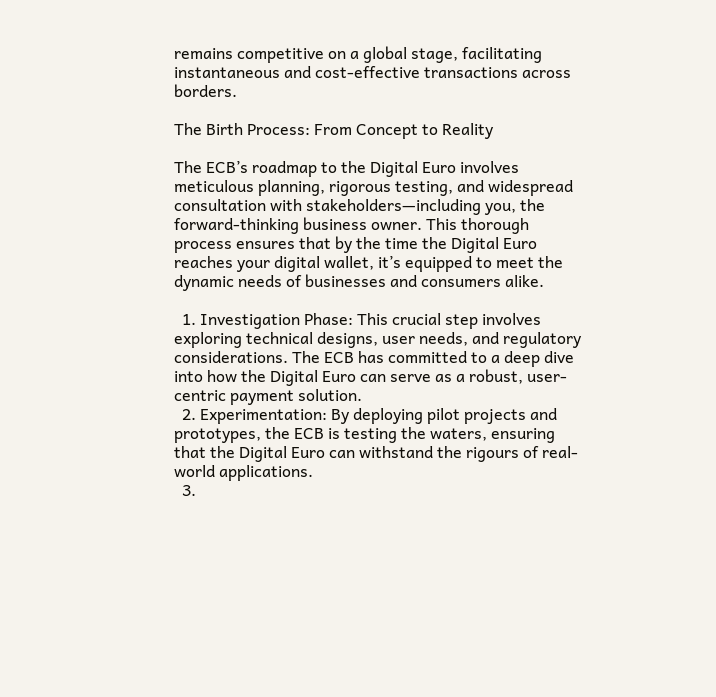remains competitive on a global stage, facilitating instantaneous and cost-effective transactions across borders.

The Birth Process: From Concept to Reality

The ECB’s roadmap to the Digital Euro involves meticulous planning, rigorous testing, and widespread consultation with stakeholders—including you, the forward-thinking business owner. This thorough process ensures that by the time the Digital Euro reaches your digital wallet, it’s equipped to meet the dynamic needs of businesses and consumers alike.

  1. Investigation Phase: This crucial step involves exploring technical designs, user needs, and regulatory considerations. The ECB has committed to a deep dive into how the Digital Euro can serve as a robust, user-centric payment solution.
  2. Experimentation: By deploying pilot projects and prototypes, the ECB is testing the waters, ensuring that the Digital Euro can withstand the rigours of real-world applications.
  3.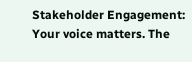Stakeholder Engagement: Your voice matters. The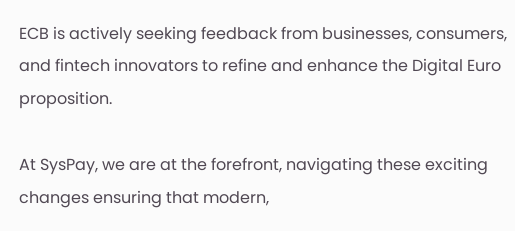ECB is actively seeking feedback from businesses, consumers, and fintech innovators to refine and enhance the Digital Euro proposition.

At SysPay, we are at the forefront, navigating these exciting changes ensuring that modern,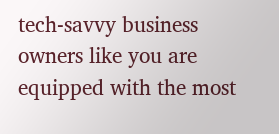tech-savvy business owners like you are equipped with the most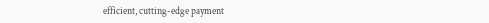efficient, cutting-edge payment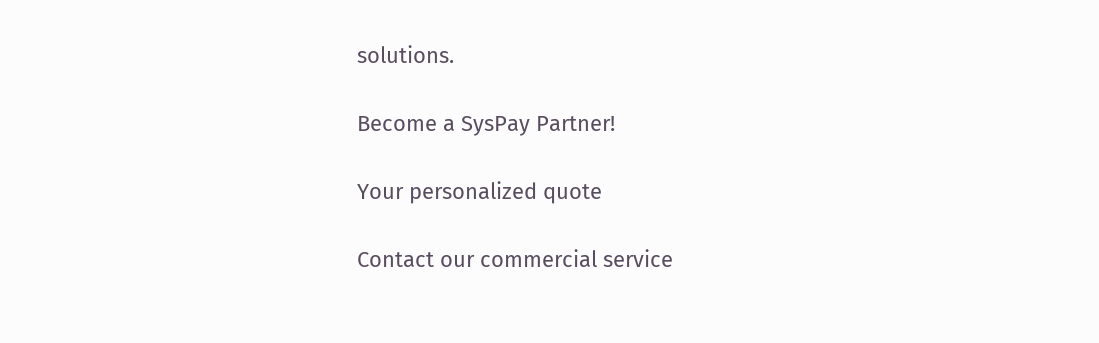solutions.

Become a SysPay Partner!

Your personalized quote

Contact our commercial service